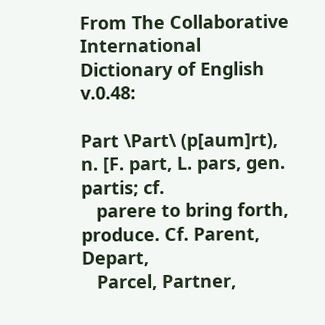From The Collaborative International Dictionary of English v.0.48:

Part \Part\ (p[aum]rt), n. [F. part, L. pars, gen. partis; cf.
   parere to bring forth, produce. Cf. Parent, Depart,
   Parcel, Partner,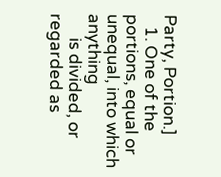Party, Portion.]
   1. One of the portions, equal or unequal, into which anything
      is divided, or regarded as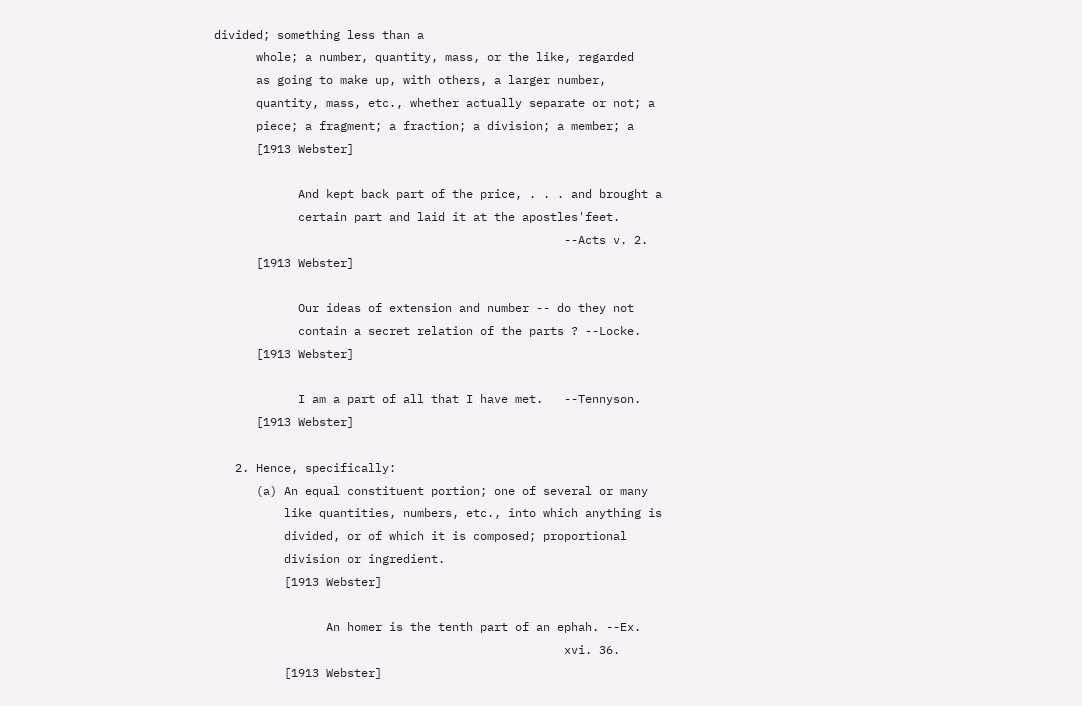divided; something less than a
      whole; a number, quantity, mass, or the like, regarded
      as going to make up, with others, a larger number,
      quantity, mass, etc., whether actually separate or not; a
      piece; a fragment; a fraction; a division; a member; a
      [1913 Webster]

            And kept back part of the price, . . . and brought a
            certain part and laid it at the apostles'feet.
                                                  --Acts v. 2.
      [1913 Webster]

            Our ideas of extension and number -- do they not
            contain a secret relation of the parts ? --Locke.
      [1913 Webster]

            I am a part of all that I have met.   --Tennyson.
      [1913 Webster]

   2. Hence, specifically:
      (a) An equal constituent portion; one of several or many
          like quantities, numbers, etc., into which anything is
          divided, or of which it is composed; proportional
          division or ingredient.
          [1913 Webster]

                An homer is the tenth part of an ephah. --Ex.
                                                  xvi. 36.
          [1913 Webster]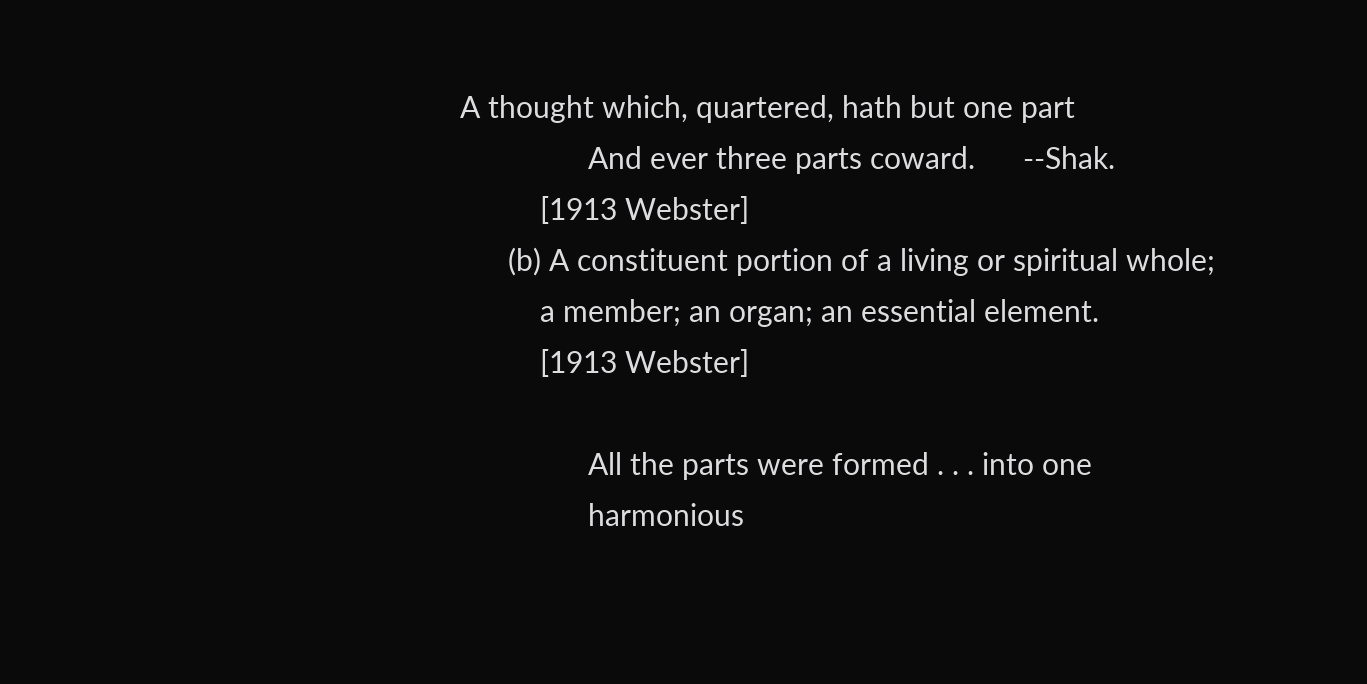A thought which, quartered, hath but one part
                And ever three parts coward.      --Shak.
          [1913 Webster]
      (b) A constituent portion of a living or spiritual whole;
          a member; an organ; an essential element.
          [1913 Webster]

                All the parts were formed . . . into one
                harmonious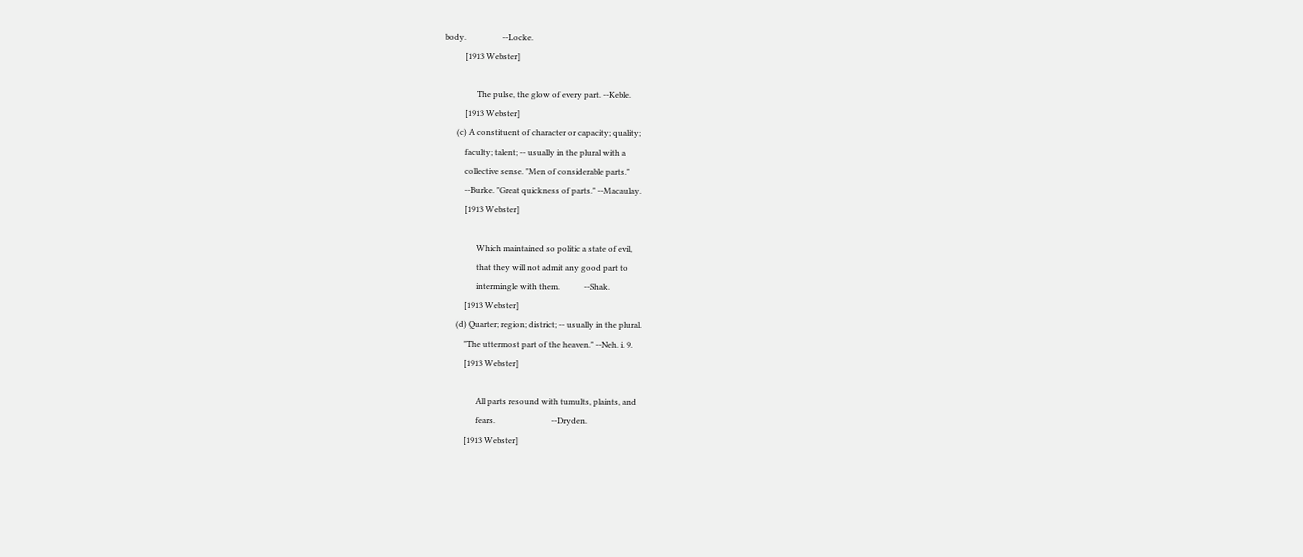body.                  --Locke.
          [1913 Webster]

                The pulse, the glow of every part. --Keble.
          [1913 Webster]
      (c) A constituent of character or capacity; quality;
          faculty; talent; -- usually in the plural with a
          collective sense. "Men of considerable parts."
          --Burke. "Great quickness of parts." --Macaulay.
          [1913 Webster]

                Which maintained so politic a state of evil,
                that they will not admit any good part to
                intermingle with them.            --Shak.
          [1913 Webster]
      (d) Quarter; region; district; -- usually in the plural.
          "The uttermost part of the heaven." --Neh. i. 9.
          [1913 Webster]

                All parts resound with tumults, plaints, and
                fears.                            --Dryden.
          [1913 Webster]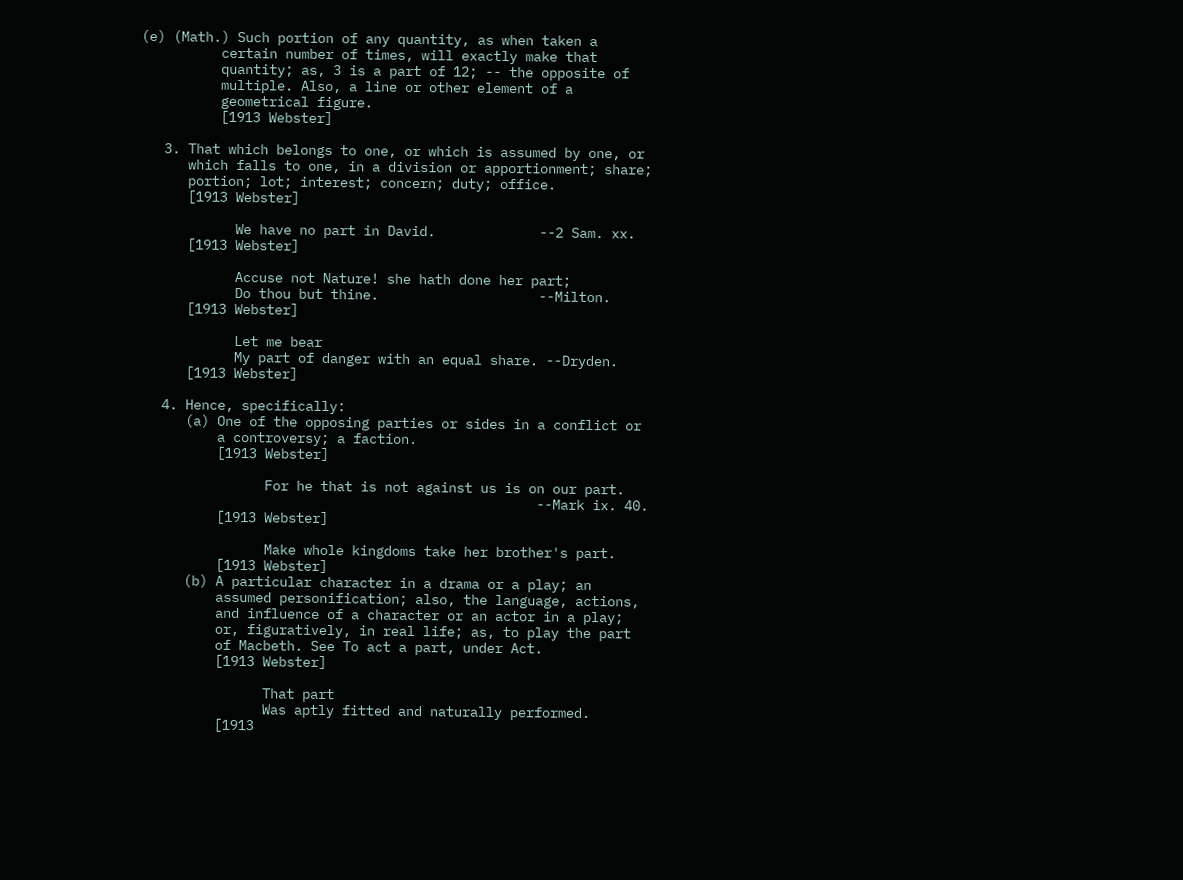(e) (Math.) Such portion of any quantity, as when taken a
          certain number of times, will exactly make that
          quantity; as, 3 is a part of 12; -- the opposite of
          multiple. Also, a line or other element of a
          geometrical figure.
          [1913 Webster]

   3. That which belongs to one, or which is assumed by one, or
      which falls to one, in a division or apportionment; share;
      portion; lot; interest; concern; duty; office.
      [1913 Webster]

            We have no part in David.             --2 Sam. xx.
      [1913 Webster]

            Accuse not Nature! she hath done her part;
            Do thou but thine.                    --Milton.
      [1913 Webster]

            Let me bear
            My part of danger with an equal share. --Dryden.
      [1913 Webster]

   4. Hence, specifically:
      (a) One of the opposing parties or sides in a conflict or
          a controversy; a faction.
          [1913 Webster]

                For he that is not against us is on our part.
                                                  --Mark ix. 40.
          [1913 Webster]

                Make whole kingdoms take her brother's part.
          [1913 Webster]
      (b) A particular character in a drama or a play; an
          assumed personification; also, the language, actions,
          and influence of a character or an actor in a play;
          or, figuratively, in real life; as, to play the part
          of Macbeth. See To act a part, under Act.
          [1913 Webster]

                That part
                Was aptly fitted and naturally performed.
          [1913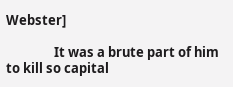Webster]

                It was a brute part of him to kill so capital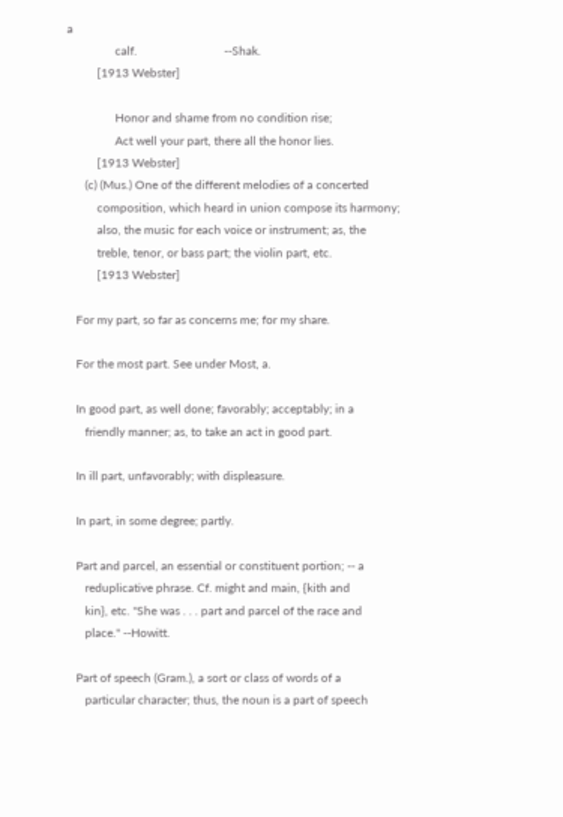a
                calf.                             --Shak.
          [1913 Webster]

                Honor and shame from no condition rise;
                Act well your part, there all the honor lies.
          [1913 Webster]
      (c) (Mus.) One of the different melodies of a concerted
          composition, which heard in union compose its harmony;
          also, the music for each voice or instrument; as, the
          treble, tenor, or bass part; the violin part, etc.
          [1913 Webster]

   For my part, so far as concerns me; for my share.

   For the most part. See under Most, a.

   In good part, as well done; favorably; acceptably; in a
      friendly manner; as, to take an act in good part.

   In ill part, unfavorably; with displeasure.

   In part, in some degree; partly.

   Part and parcel, an essential or constituent portion; -- a
      reduplicative phrase. Cf. might and main, {kith and
      kin}, etc. "She was . . . part and parcel of the race and
      place." --Howitt.

   Part of speech (Gram.), a sort or class of words of a
      particular character; thus, the noun is a part of speech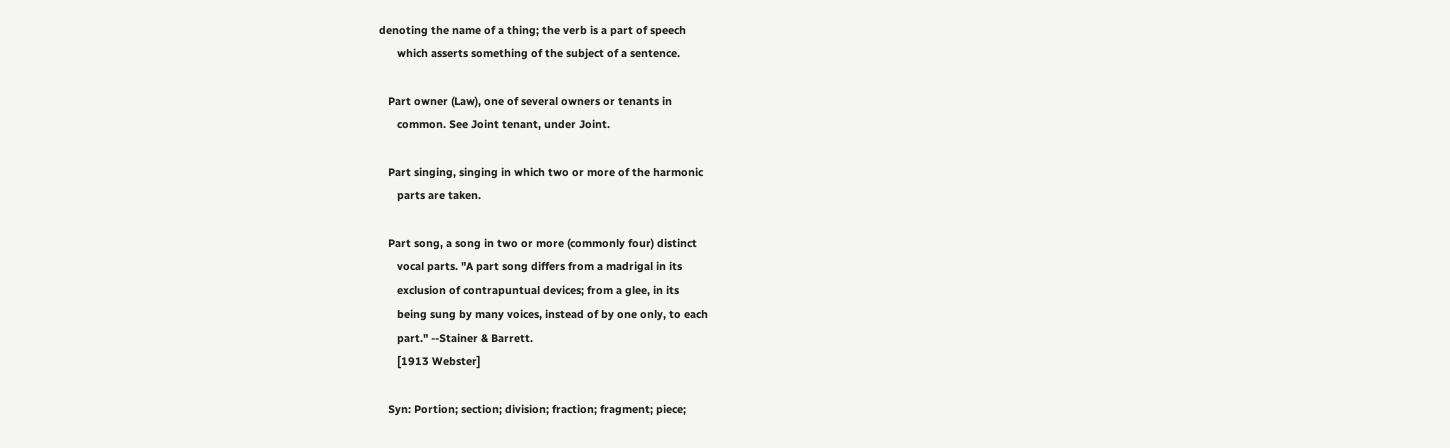denoting the name of a thing; the verb is a part of speech
      which asserts something of the subject of a sentence.

   Part owner (Law), one of several owners or tenants in
      common. See Joint tenant, under Joint.

   Part singing, singing in which two or more of the harmonic
      parts are taken.

   Part song, a song in two or more (commonly four) distinct
      vocal parts. "A part song differs from a madrigal in its
      exclusion of contrapuntual devices; from a glee, in its
      being sung by many voices, instead of by one only, to each
      part." --Stainer & Barrett.
      [1913 Webster]

   Syn: Portion; section; division; fraction; fragment; piece;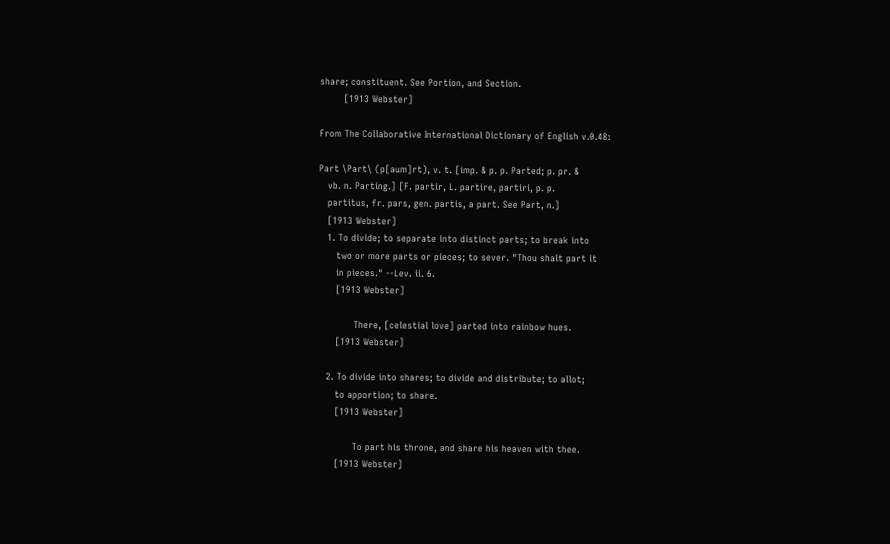share; constituent. See Portion, and Section.
        [1913 Webster]

From The Collaborative International Dictionary of English v.0.48:

Part \Part\ (p[aum]rt), v. t. [imp. & p. p. Parted; p. pr. &
   vb. n. Parting.] [F. partir, L. partire, partiri, p. p.
   partitus, fr. pars, gen. partis, a part. See Part, n.]
   [1913 Webster]
   1. To divide; to separate into distinct parts; to break into
      two or more parts or pieces; to sever. "Thou shalt part it
      in pieces." --Lev. ii. 6.
      [1913 Webster]

            There, [celestial love] parted into rainbow hues.
      [1913 Webster]

   2. To divide into shares; to divide and distribute; to allot;
      to apportion; to share.
      [1913 Webster]

            To part his throne, and share his heaven with thee.
      [1913 Webster]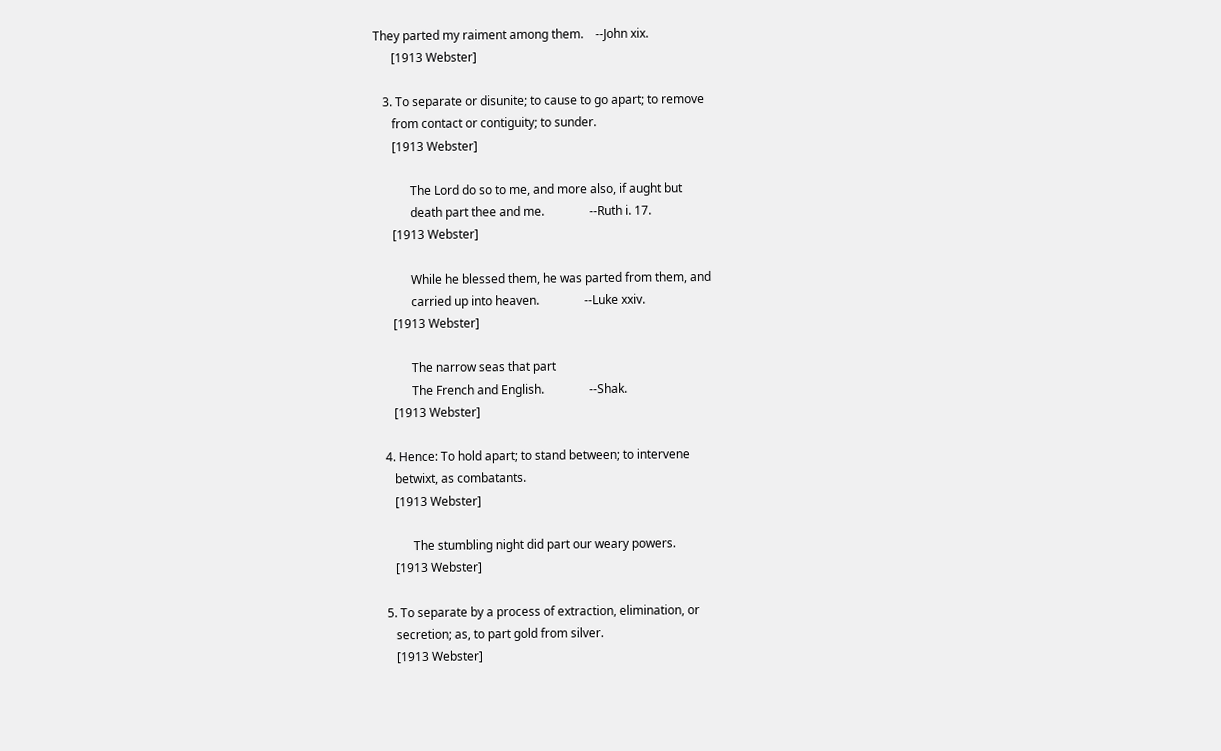They parted my raiment among them.    --John xix.
      [1913 Webster]

   3. To separate or disunite; to cause to go apart; to remove
      from contact or contiguity; to sunder.
      [1913 Webster]

            The Lord do so to me, and more also, if aught but
            death part thee and me.               --Ruth i. 17.
      [1913 Webster]

            While he blessed them, he was parted from them, and
            carried up into heaven.               --Luke xxiv.
      [1913 Webster]

            The narrow seas that part
            The French and English.               --Shak.
      [1913 Webster]

   4. Hence: To hold apart; to stand between; to intervene
      betwixt, as combatants.
      [1913 Webster]

            The stumbling night did part our weary powers.
      [1913 Webster]

   5. To separate by a process of extraction, elimination, or
      secretion; as, to part gold from silver.
      [1913 Webster]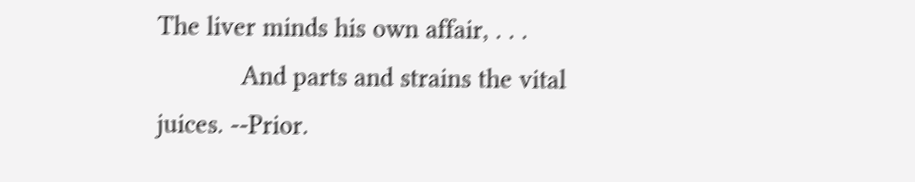The liver minds his own affair, . . .
            And parts and strains the vital juices. --Prior.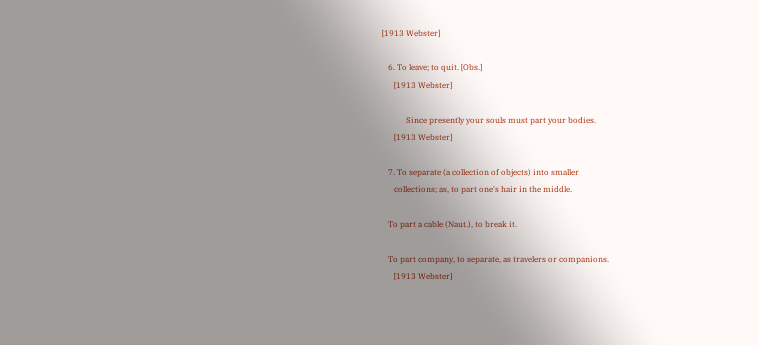[1913 Webster]

   6. To leave; to quit. [Obs.]
      [1913 Webster]

            Since presently your souls must part your bodies.
      [1913 Webster]

   7. To separate (a collection of objects) into smaller
      collections; as, to part one's hair in the middle.

   To part a cable (Naut.), to break it.

   To part company, to separate, as travelers or companions.
      [1913 Webster]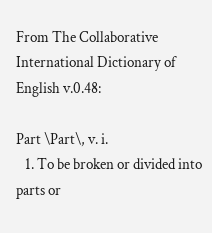From The Collaborative International Dictionary of English v.0.48:

Part \Part\, v. i.
   1. To be broken or divided into parts or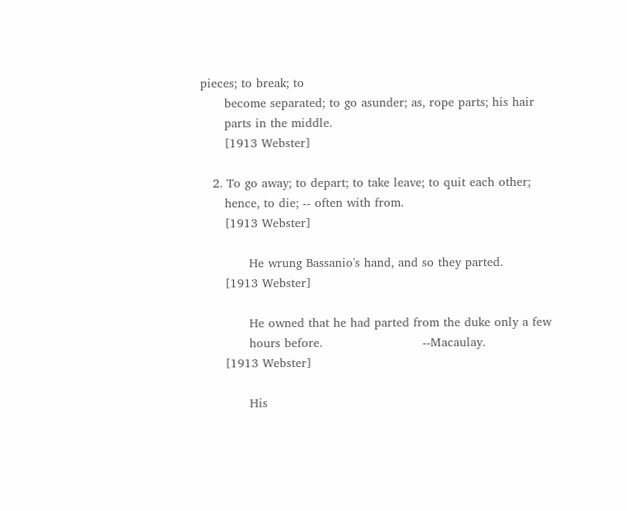pieces; to break; to
      become separated; to go asunder; as, rope parts; his hair
      parts in the middle.
      [1913 Webster]

   2. To go away; to depart; to take leave; to quit each other;
      hence, to die; -- often with from.
      [1913 Webster]

            He wrung Bassanio's hand, and so they parted.
      [1913 Webster]

            He owned that he had parted from the duke only a few
            hours before.                         --Macaulay.
      [1913 Webster]

            His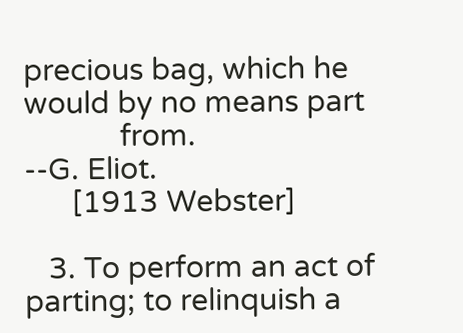precious bag, which he would by no means part
            from.                                 --G. Eliot.
      [1913 Webster]

   3. To perform an act of parting; to relinquish a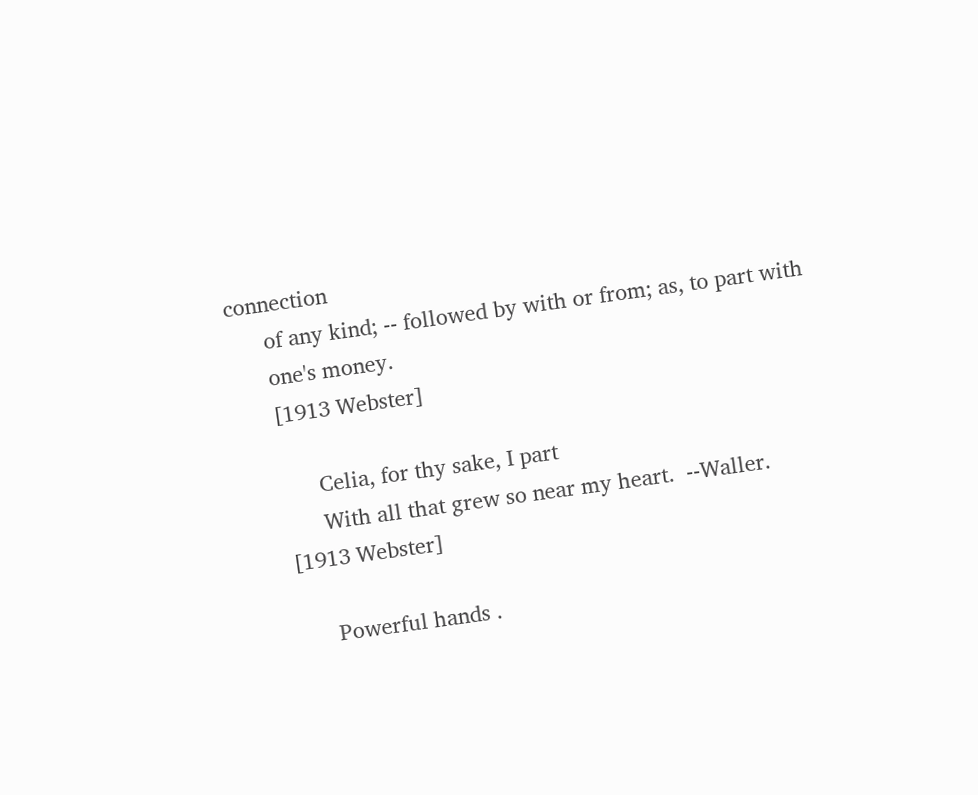connection
      of any kind; -- followed by with or from; as, to part with
      one's money.
      [1913 Webster]

            Celia, for thy sake, I part
            With all that grew so near my heart.  --Waller.
      [1913 Webster]

            Powerful hands .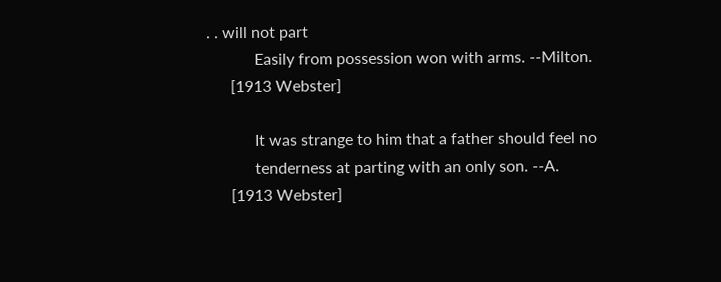. . will not part
            Easily from possession won with arms. --Milton.
      [1913 Webster]

            It was strange to him that a father should feel no
            tenderness at parting with an only son. --A.
      [1913 Webster]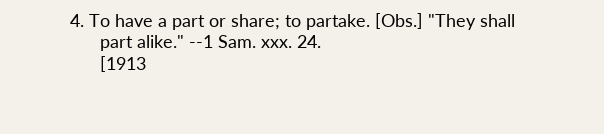4. To have a part or share; to partake. [Obs.] "They shall
      part alike." --1 Sam. xxx. 24.
      [1913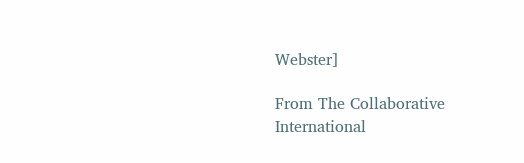Webster]

From The Collaborative International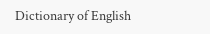Dictionary of English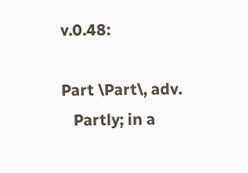v.0.48:

Part \Part\, adv.
   Partly; in a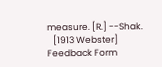measure. [R.] --Shak.
   [1913 Webster]
Feedback Form